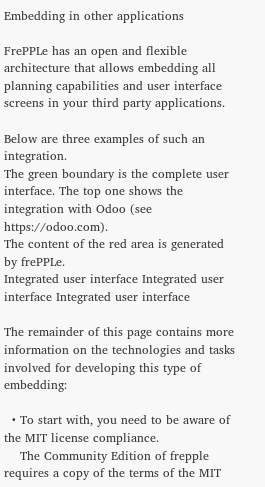Embedding in other applications

FrePPLe has an open and flexible architecture that allows embedding all planning capabilities and user interface screens in your third party applications.

Below are three examples of such an integration.
The green boundary is the complete user interface. The top one shows the integration with Odoo (see https://odoo.com).
The content of the red area is generated by frePPLe.
Integrated user interface Integrated user interface Integrated user interface

The remainder of this page contains more information on the technologies and tasks involved for developing this type of embedding:

  • To start with, you need to be aware of the MIT license compliance.
    The Community Edition of frepple requires a copy of the terms of the MIT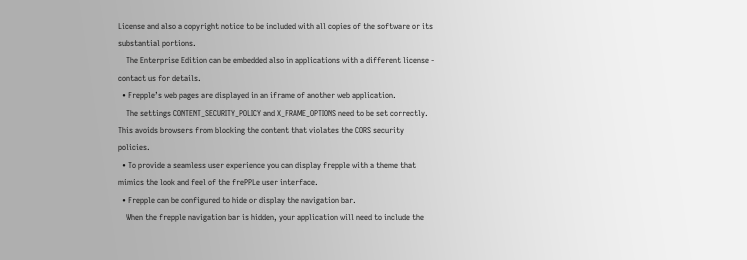License and also a copyright notice to be included with all copies of the software or its substantial portions.
    The Enterprise Edition can be embedded also in applications with a different license - contact us for details.
  • Frepple’s web pages are displayed in an iframe of another web application.
    The settings CONTENT_SECURITY_POLICY and X_FRAME_OPTIONS need to be set correctly. This avoids browsers from blocking the content that violates the CORS security policies.
  • To provide a seamless user experience you can display frepple with a theme that mimics the look and feel of the frePPLe user interface.
  • Frepple can be configured to hide or display the navigation bar.
    When the frepple navigation bar is hidden, your application will need to include the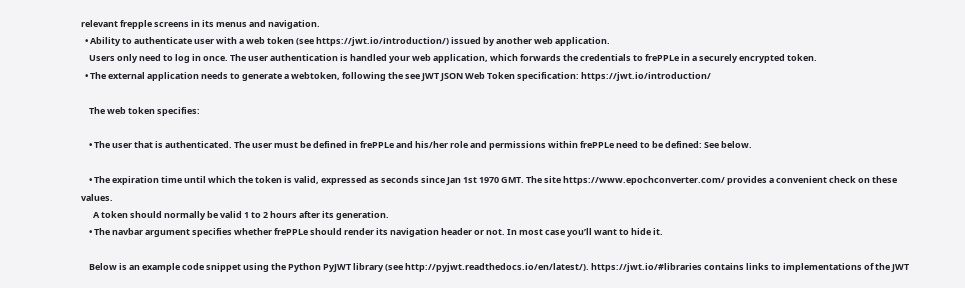relevant frepple screens in its menus and navigation.
  • Ability to authenticate user with a web token (see https://jwt.io/introduction/) issued by another web application.
    Users only need to log in once. The user authentication is handled your web application, which forwards the credentials to frePPLe in a securely encrypted token.
  • The external application needs to generate a webtoken, following the see JWT JSON Web Token specification: https://jwt.io/introduction/

    The web token specifies:

    • The user that is authenticated. The user must be defined in frePPLe and his/her role and permissions within frePPLe need to be defined: See below.

    • The expiration time until which the token is valid, expressed as seconds since Jan 1st 1970 GMT. The site https://www.epochconverter.com/ provides a convenient check on these values.
      A token should normally be valid 1 to 2 hours after its generation.
    • The navbar argument specifies whether frePPLe should render its navigation header or not. In most case you’ll want to hide it.

    Below is an example code snippet using the Python PyJWT library (see http://pyjwt.readthedocs.io/en/latest/). https://jwt.io/#libraries contains links to implementations of the JWT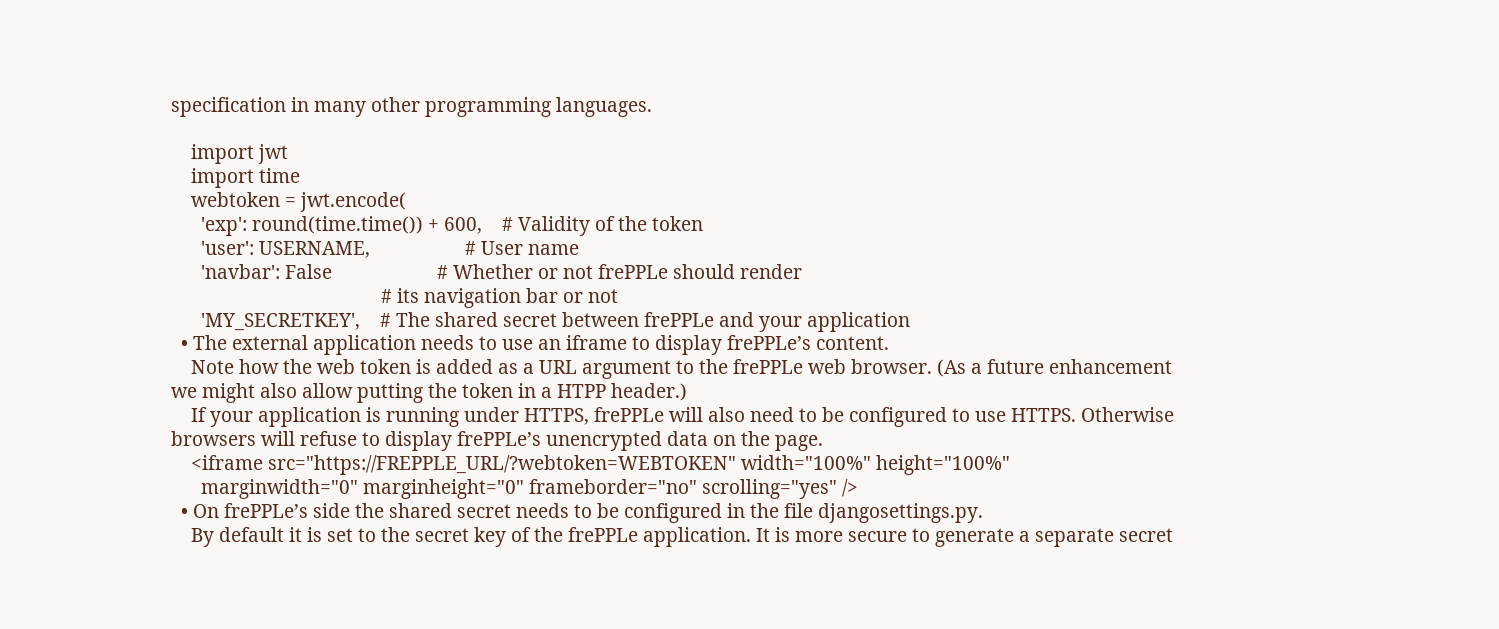specification in many other programming languages.

    import jwt
    import time
    webtoken = jwt.encode(
      'exp': round(time.time()) + 600,    # Validity of the token
      'user': USERNAME,                   # User name
      'navbar': False                     # Whether or not frePPLe should render
                                          # its navigation bar or not
      'MY_SECRETKEY',    # The shared secret between frePPLe and your application
  • The external application needs to use an iframe to display frePPLe’s content.
    Note how the web token is added as a URL argument to the frePPLe web browser. (As a future enhancement we might also allow putting the token in a HTPP header.)
    If your application is running under HTTPS, frePPLe will also need to be configured to use HTTPS. Otherwise browsers will refuse to display frePPLe’s unencrypted data on the page.
    <iframe src="https://FREPPLE_URL/?webtoken=WEBTOKEN" width="100%" height="100%"
      marginwidth="0" marginheight="0" frameborder="no" scrolling="yes" />
  • On frePPLe’s side the shared secret needs to be configured in the file djangosettings.py.
    By default it is set to the secret key of the frePPLe application. It is more secure to generate a separate secret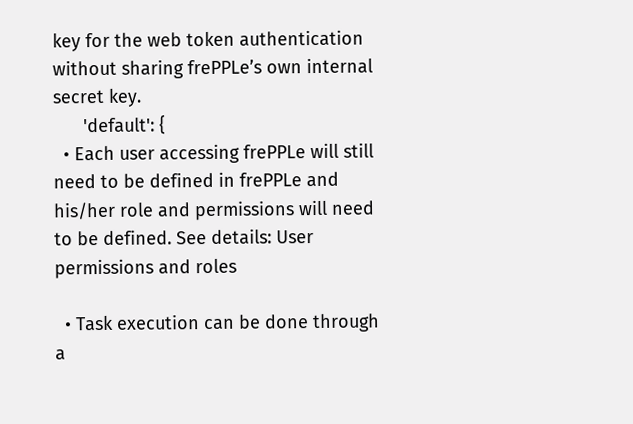key for the web token authentication without sharing frePPLe’s own internal secret key.
      'default': {
  • Each user accessing frePPLe will still need to be defined in frePPLe and his/her role and permissions will need to be defined. See details: User permissions and roles

  • Task execution can be done through a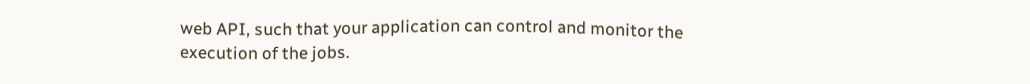web API, such that your application can control and monitor the execution of the jobs.